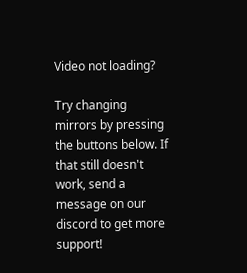Video not loading?

Try changing mirrors by pressing the buttons below. If that still doesn't work, send a message on our discord to get more support!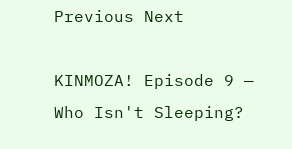Previous Next

KINMOZA! Episode 9 — Who Isn't Sleeping?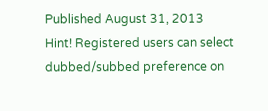Published August 31, 2013
Hint! Registered users can select dubbed/subbed preference on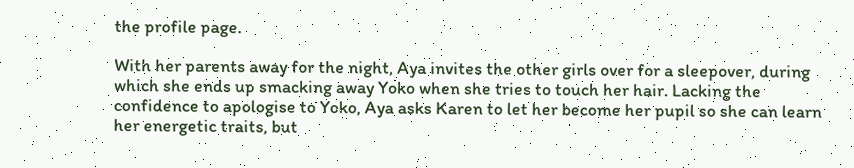the profile page.

With her parents away for the night, Aya invites the other girls over for a sleepover, during which she ends up smacking away Yoko when she tries to touch her hair. Lacking the confidence to apologise to Yoko, Aya asks Karen to let her become her pupil so she can learn her energetic traits, but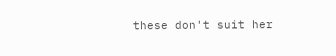these don't suit her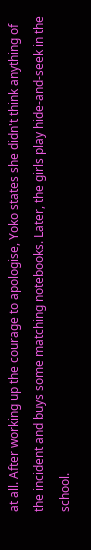at all. After working up the courage to apologise, Yoko states she didn't think anything of the incident and buys some matching notebooks. Later, the girls play hide-and-seek in the school.